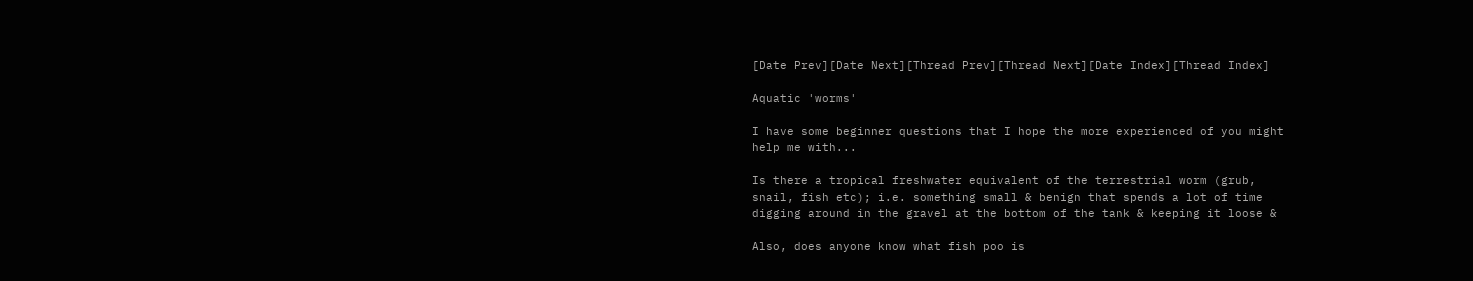[Date Prev][Date Next][Thread Prev][Thread Next][Date Index][Thread Index]

Aquatic 'worms'

I have some beginner questions that I hope the more experienced of you might
help me with...

Is there a tropical freshwater equivalent of the terrestrial worm (grub,
snail, fish etc); i.e. something small & benign that spends a lot of time
digging around in the gravel at the bottom of the tank & keeping it loose &

Also, does anyone know what fish poo is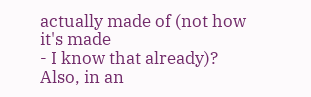actually made of (not how it's made
- I know that already)?  Also, in an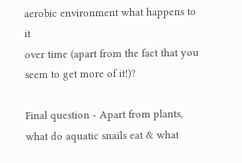aerobic environment what happens to it
over time (apart from the fact that you seem to get more of it!)?

Final question - Apart from plants, what do aquatic snails eat & what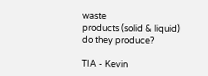waste
products (solid & liquid) do they produce?

TIA - Kevin